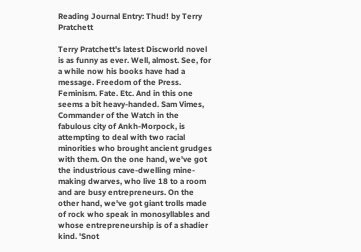Reading Journal Entry: Thud! by Terry Pratchett

Terry Pratchett's latest Discworld novel is as funny as ever. Well, almost. See, for a while now his books have had a message. Freedom of the Press. Feminism. Fate. Etc. And in this one seems a bit heavy-handed. Sam Vimes, Commander of the Watch in the fabulous city of Ankh-Morpock, is attempting to deal with two racial minorities who brought ancient grudges with them. On the one hand, we've got the industrious cave-dwelling mine-making dwarves, who live 18 to a room and are busy entrepreneurs. On the other hand, we've got giant trolls made of rock who speak in monosyllables and whose entrepreneurship is of a shadier kind. 'Snot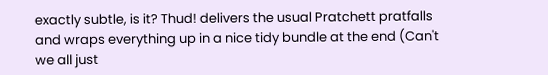exactly subtle, is it? Thud! delivers the usual Pratchett pratfalls and wraps everything up in a nice tidy bundle at the end (Can't we all just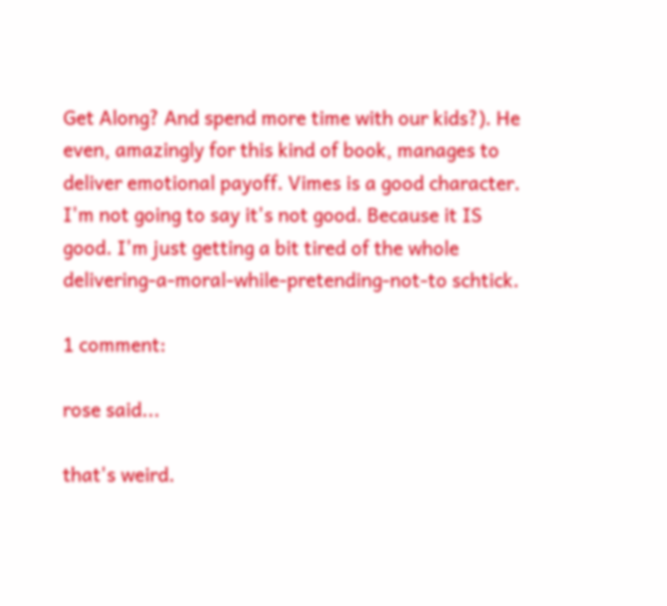Get Along? And spend more time with our kids?). He even, amazingly for this kind of book, manages to deliver emotional payoff. Vimes is a good character.
I'm not going to say it's not good. Because it IS good. I'm just getting a bit tired of the whole delivering-a-moral-while-pretending-not-to schtick.

1 comment:

rose said...

that's weird.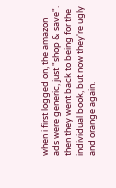when i first logged on, the amazon ads were generic, just "shop & save". then they went back to being for the individual book, but now they're ugly and orange again.